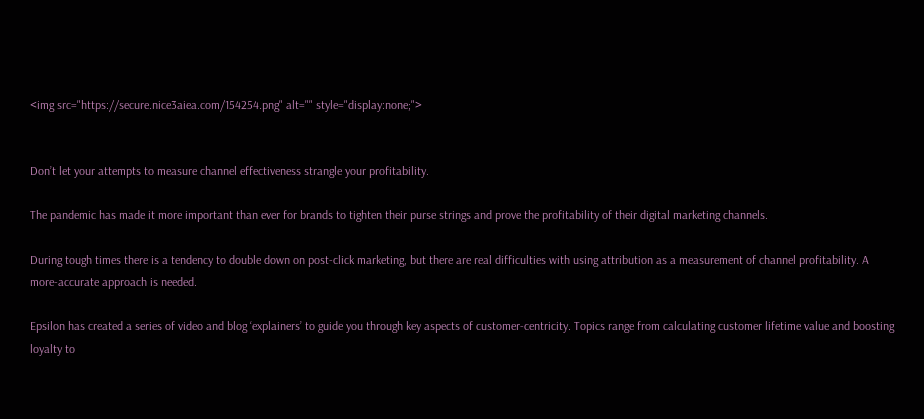<img src="https://secure.nice3aiea.com/154254.png" alt="" style="display:none;">


Don’t let your attempts to measure channel effectiveness strangle your profitability.

The pandemic has made it more important than ever for brands to tighten their purse strings and prove the profitability of their digital marketing channels.

During tough times there is a tendency to double down on post-click marketing, but there are real difficulties with using attribution as a measurement of channel profitability. A more-accurate approach is needed.

Epsilon has created a series of video and blog ‘explainers’ to guide you through key aspects of customer-centricity. Topics range from calculating customer lifetime value and boosting loyalty to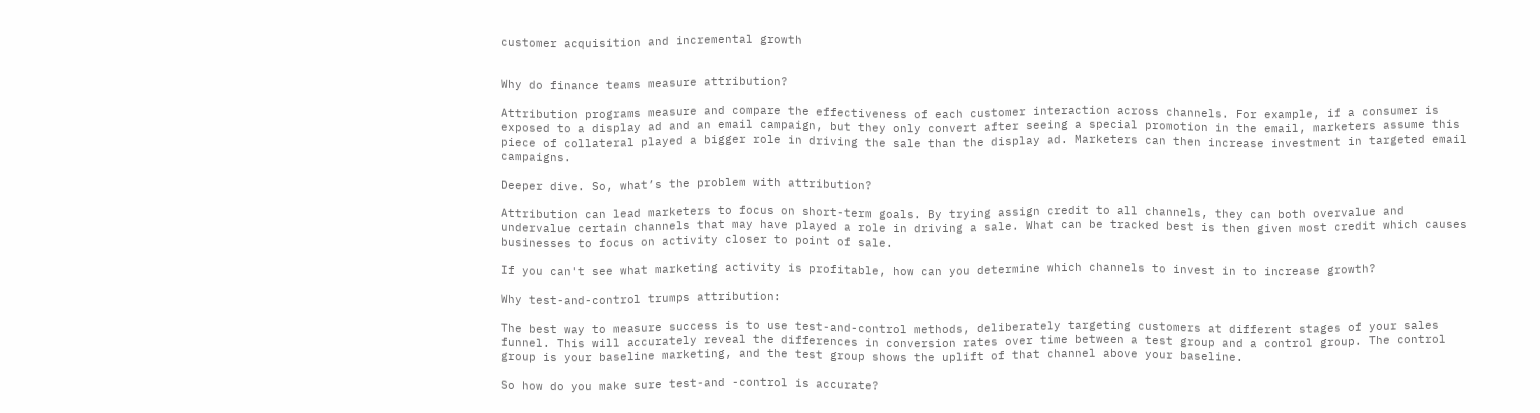customer acquisition and incremental growth


Why do finance teams measure attribution?

Attribution programs measure and compare the effectiveness of each customer interaction across channels. For example, if a consumer is exposed to a display ad and an email campaign, but they only convert after seeing a special promotion in the email, marketers assume this piece of collateral played a bigger role in driving the sale than the display ad. Marketers can then increase investment in targeted email campaigns.

Deeper dive. So, what’s the problem with attribution?

Attribution can lead marketers to focus on short-term goals. By trying assign credit to all channels, they can both overvalue and undervalue certain channels that may have played a role in driving a sale. What can be tracked best is then given most credit which causes businesses to focus on activity closer to point of sale.

If you can't see what marketing activity is profitable, how can you determine which channels to invest in to increase growth?

Why test-and-control trumps attribution:

The best way to measure success is to use test-and-control methods, deliberately targeting customers at different stages of your sales funnel. This will accurately reveal the differences in conversion rates over time between a test group and a control group. The control group is your baseline marketing, and the test group shows the uplift of that channel above your baseline.

So how do you make sure test-and -control is accurate?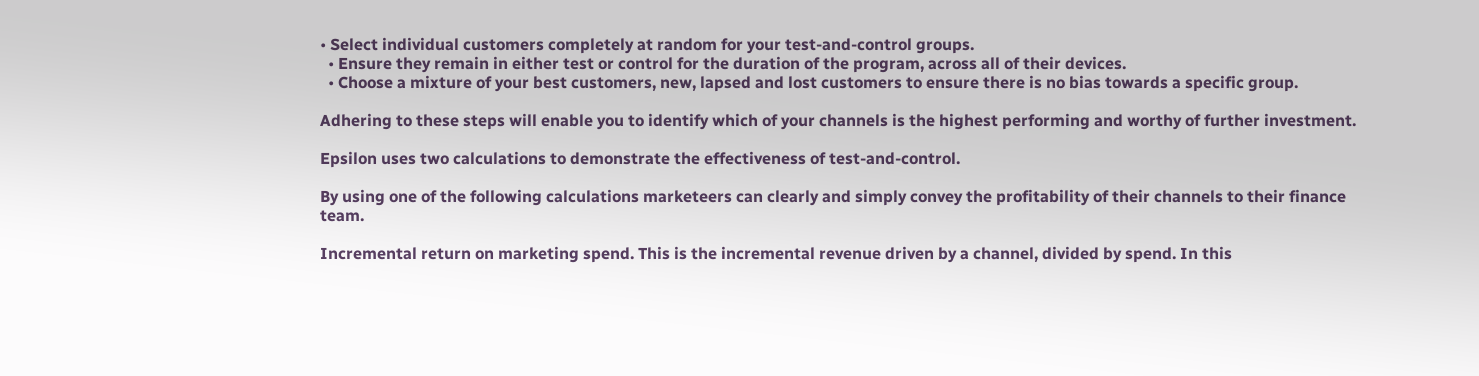• Select individual customers completely at random for your test-and-control groups.
  • Ensure they remain in either test or control for the duration of the program, across all of their devices.
  • Choose a mixture of your best customers, new, lapsed and lost customers to ensure there is no bias towards a specific group.

Adhering to these steps will enable you to identify which of your channels is the highest performing and worthy of further investment.

Epsilon uses two calculations to demonstrate the effectiveness of test-and-control.

By using one of the following calculations marketeers can clearly and simply convey the profitability of their channels to their finance team.

Incremental return on marketing spend. This is the incremental revenue driven by a channel, divided by spend. In this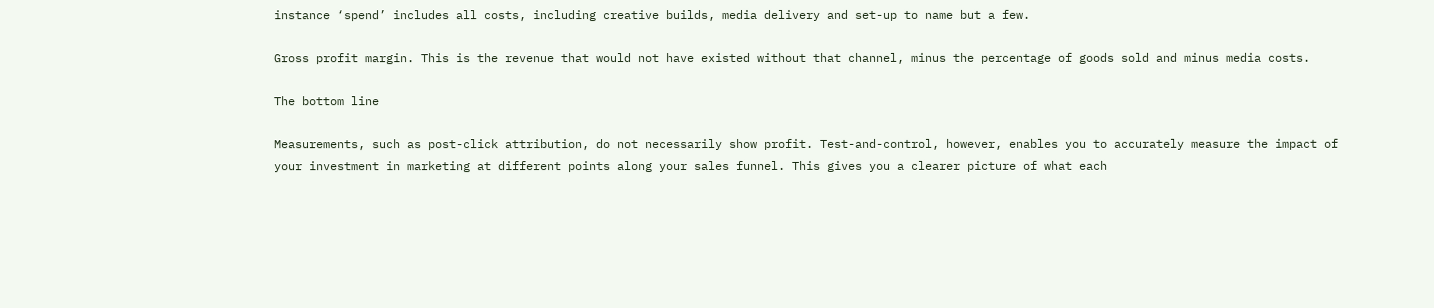instance ‘spend’ includes all costs, including creative builds, media delivery and set-up to name but a few.

Gross profit margin. This is the revenue that would not have existed without that channel, minus the percentage of goods sold and minus media costs.

The bottom line

Measurements, such as post-click attribution, do not necessarily show profit. Test-and-control, however, enables you to accurately measure the impact of your investment in marketing at different points along your sales funnel. This gives you a clearer picture of what each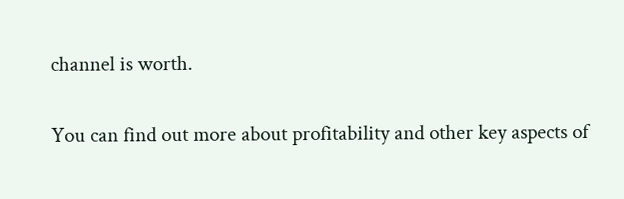channel is worth.

You can find out more about profitability and other key aspects of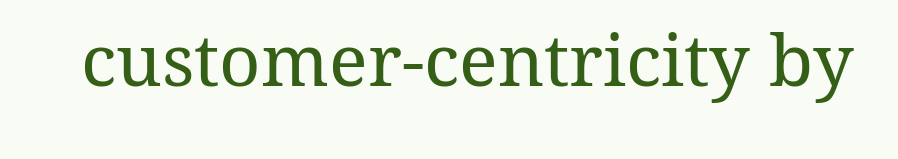customer-centricity by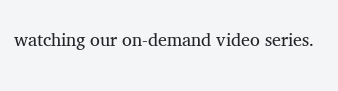watching our on-demand video series.